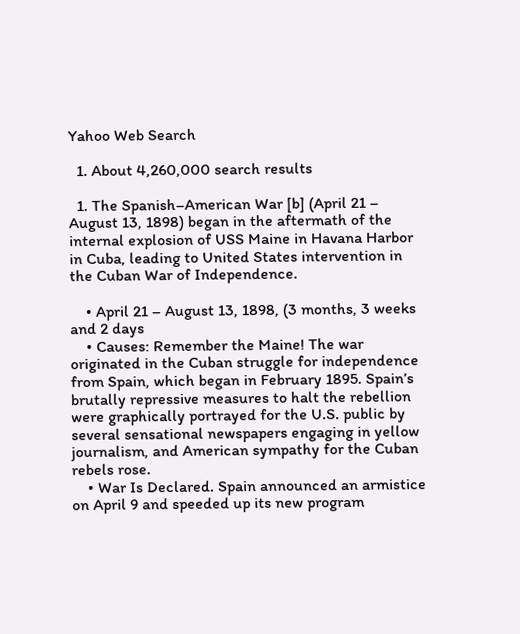Yahoo Web Search

  1. About 4,260,000 search results

  1. The Spanish–American War [b] (April 21 – August 13, 1898) began in the aftermath of the internal explosion of USS Maine in Havana Harbor in Cuba, leading to United States intervention in the Cuban War of Independence.

    • April 21 – August 13, 1898, (3 months, 3 weeks and 2 days
    • Causes: Remember the Maine! The war originated in the Cuban struggle for independence from Spain, which began in February 1895. Spain’s brutally repressive measures to halt the rebellion were graphically portrayed for the U.S. public by several sensational newspapers engaging in yellow journalism, and American sympathy for the Cuban rebels rose.
    • War Is Declared. Spain announced an armistice on April 9 and speeded up its new program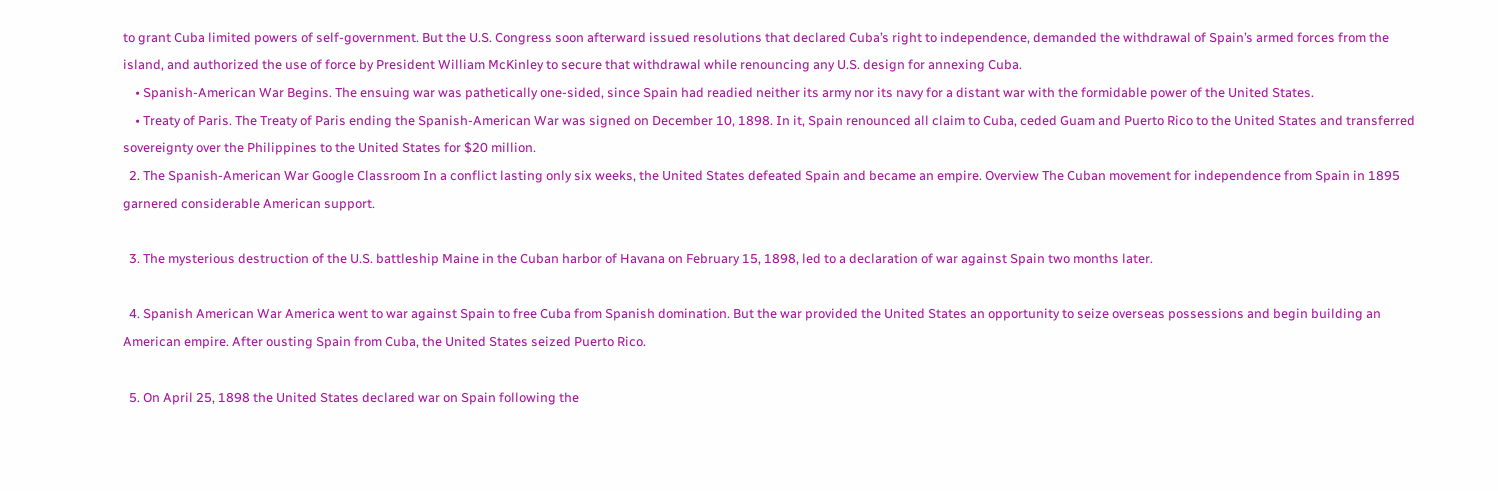to grant Cuba limited powers of self-government. But the U.S. Congress soon afterward issued resolutions that declared Cuba’s right to independence, demanded the withdrawal of Spain’s armed forces from the island, and authorized the use of force by President William McKinley to secure that withdrawal while renouncing any U.S. design for annexing Cuba.
    • Spanish-American War Begins. The ensuing war was pathetically one-sided, since Spain had readied neither its army nor its navy for a distant war with the formidable power of the United States.
    • Treaty of Paris. The Treaty of Paris ending the Spanish-American War was signed on December 10, 1898. In it, Spain renounced all claim to Cuba, ceded Guam and Puerto Rico to the United States and transferred sovereignty over the Philippines to the United States for $20 million.
  2. The Spanish-American War Google Classroom In a conflict lasting only six weeks, the United States defeated Spain and became an empire. Overview The Cuban movement for independence from Spain in 1895 garnered considerable American support.

  3. The mysterious destruction of the U.S. battleship Maine in the Cuban harbor of Havana on February 15, 1898, led to a declaration of war against Spain two months later.

  4. Spanish American War America went to war against Spain to free Cuba from Spanish domination. But the war provided the United States an opportunity to seize overseas possessions and begin building an American empire. After ousting Spain from Cuba, the United States seized Puerto Rico.

  5. On April 25, 1898 the United States declared war on Spain following the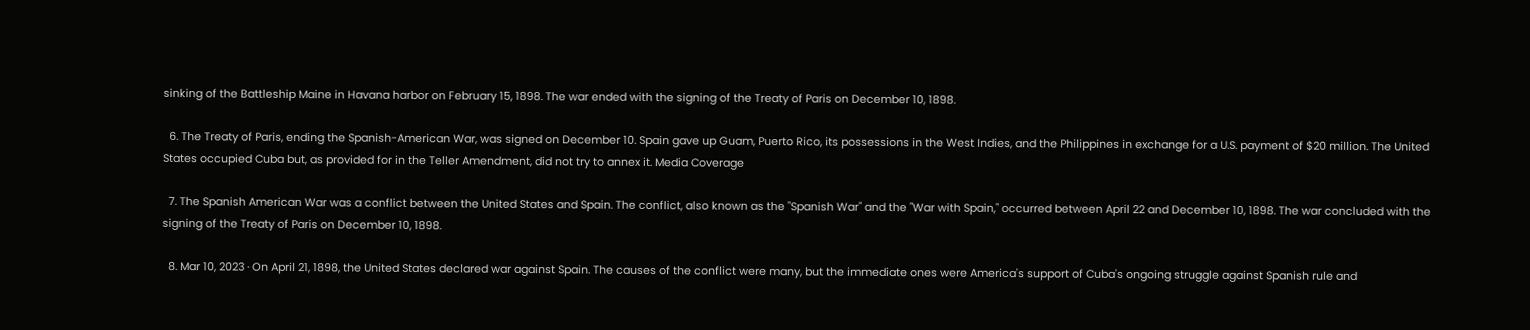sinking of the Battleship Maine in Havana harbor on February 15, 1898. The war ended with the signing of the Treaty of Paris on December 10, 1898.

  6. The Treaty of Paris, ending the Spanish-American War, was signed on December 10. Spain gave up Guam, Puerto Rico, its possessions in the West Indies, and the Philippines in exchange for a U.S. payment of $20 million. The United States occupied Cuba but, as provided for in the Teller Amendment, did not try to annex it. Media Coverage

  7. The Spanish American War was a conflict between the United States and Spain. The conflict, also known as the "Spanish War" and the "War with Spain," occurred between April 22 and December 10, 1898. The war concluded with the signing of the Treaty of Paris on December 10, 1898.

  8. Mar 10, 2023 · On April 21, 1898, the United States declared war against Spain. The causes of the conflict were many, but the immediate ones were America's support of Cuba's ongoing struggle against Spanish rule and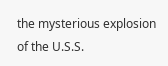the mysterious explosion of the U.S.S.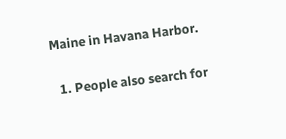Maine in Havana Harbor.

  1. People also search for